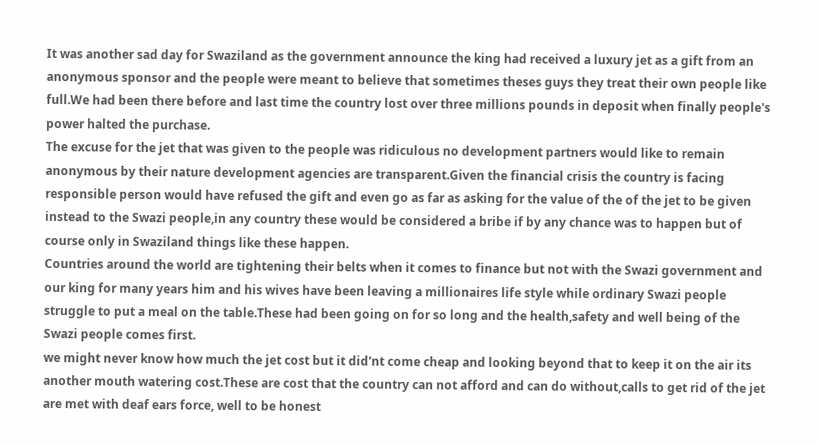It was another sad day for Swaziland as the government announce the king had received a luxury jet as a gift from an anonymous sponsor and the people were meant to believe that sometimes theses guys they treat their own people like full.We had been there before and last time the country lost over three millions pounds in deposit when finally people's power halted the purchase.
The excuse for the jet that was given to the people was ridiculous no development partners would like to remain anonymous by their nature development agencies are transparent.Given the financial crisis the country is facing responsible person would have refused the gift and even go as far as asking for the value of the of the jet to be given instead to the Swazi people,in any country these would be considered a bribe if by any chance was to happen but of course only in Swaziland things like these happen.
Countries around the world are tightening their belts when it comes to finance but not with the Swazi government and our king for many years him and his wives have been leaving a millionaires life style while ordinary Swazi people struggle to put a meal on the table.These had been going on for so long and the health,safety and well being of the Swazi people comes first.
we might never know how much the jet cost but it did'nt come cheap and looking beyond that to keep it on the air its another mouth watering cost.These are cost that the country can not afford and can do without,calls to get rid of the jet are met with deaf ears force, well to be honest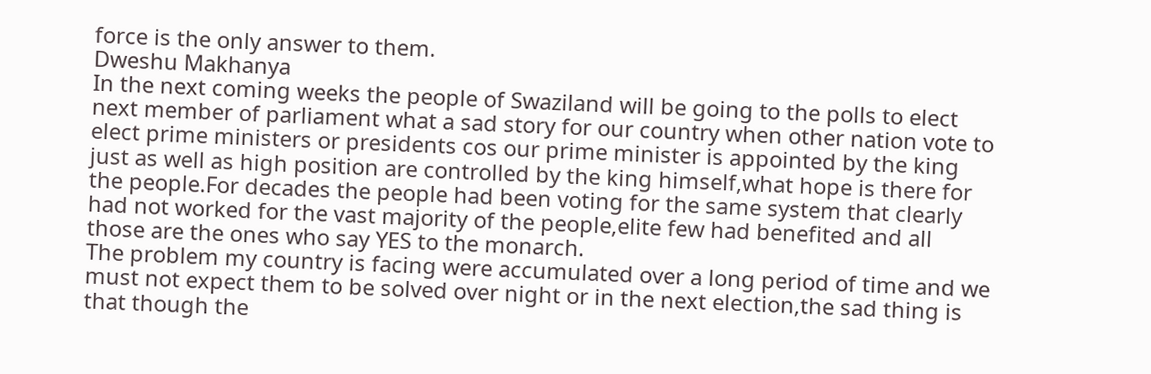force is the only answer to them.
Dweshu Makhanya
In the next coming weeks the people of Swaziland will be going to the polls to elect next member of parliament what a sad story for our country when other nation vote to elect prime ministers or presidents cos our prime minister is appointed by the king just as well as high position are controlled by the king himself,what hope is there for the people.For decades the people had been voting for the same system that clearly had not worked for the vast majority of the people,elite few had benefited and all those are the ones who say YES to the monarch.
The problem my country is facing were accumulated over a long period of time and we must not expect them to be solved over night or in the next election,the sad thing is that though the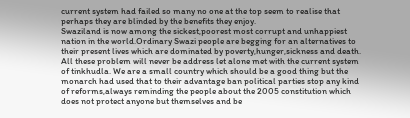current system had failed so many no one at the top seem to realise that perhaps they are blinded by the benefits they enjoy.
Swaziland is now among the sickest,poorest most corrupt and unhappiest nation in the world.Ordinary Swazi people are begging for an alternatives to their present lives which are dominated by poverty,hunger,sickness and death.
All these problem will never be address let alone met with the current system of tinkhudla. We are a small country which should be a good thing but the monarch had used that to their advantage ban political parties stop any kind of reforms,always reminding the people about the 2005 constitution which does not protect anyone but themselves and be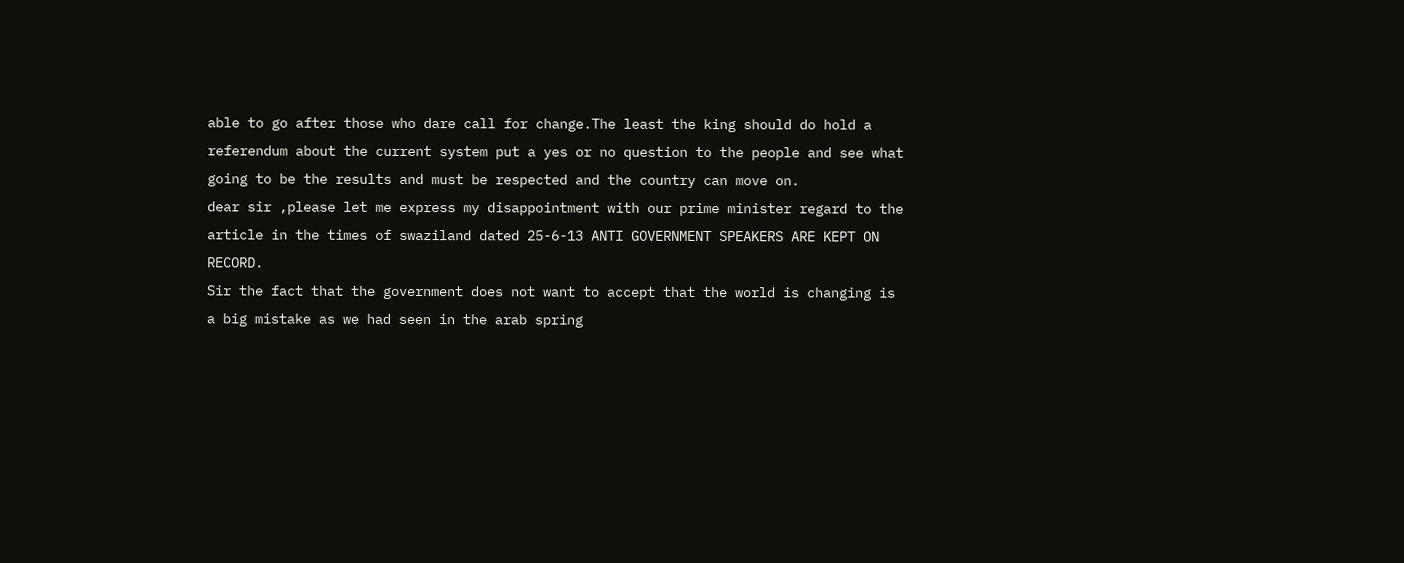able to go after those who dare call for change.The least the king should do hold a referendum about the current system put a yes or no question to the people and see what going to be the results and must be respected and the country can move on.
dear sir ,please let me express my disappointment with our prime minister regard to the article in the times of swaziland dated 25-6-13 ANTI GOVERNMENT SPEAKERS ARE KEPT ON RECORD.
Sir the fact that the government does not want to accept that the world is changing is a big mistake as we had seen in the arab spring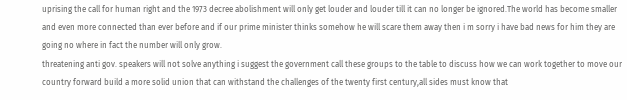uprising the call for human right and the 1973 decree abolishment will only get louder and louder till it can no longer be ignored.The world has become smaller and even more connected than ever before and if our prime minister thinks somehow he will scare them away then i m sorry i have bad news for him they are going no where in fact the number will only grow.
threatening anti gov. speakers will not solve anything i suggest the government call these groups to the table to discuss how we can work together to move our country forward build a more solid union that can withstand the challenges of the twenty first century,all sides must know that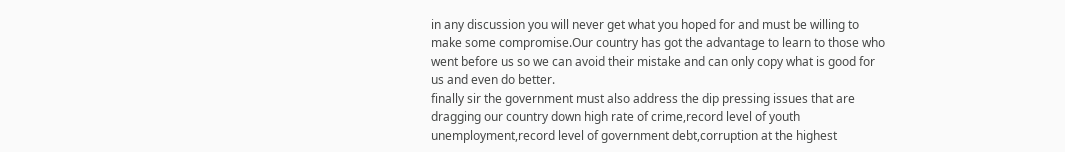in any discussion you will never get what you hoped for and must be willing to make some compromise.Our country has got the advantage to learn to those who went before us so we can avoid their mistake and can only copy what is good for us and even do better.
finally sir the government must also address the dip pressing issues that are dragging our country down high rate of crime,record level of youth unemployment,record level of government debt,corruption at the highest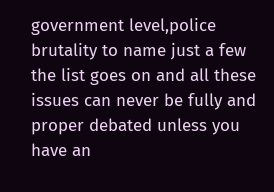government level,police brutality to name just a few the list goes on and all these issues can never be fully and proper debated unless you have an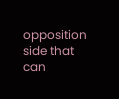opposition side that can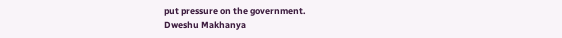put pressure on the government.
Dweshu Makhanya